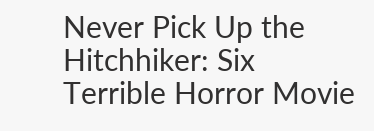Never Pick Up the Hitchhiker: Six Terrible Horror Movie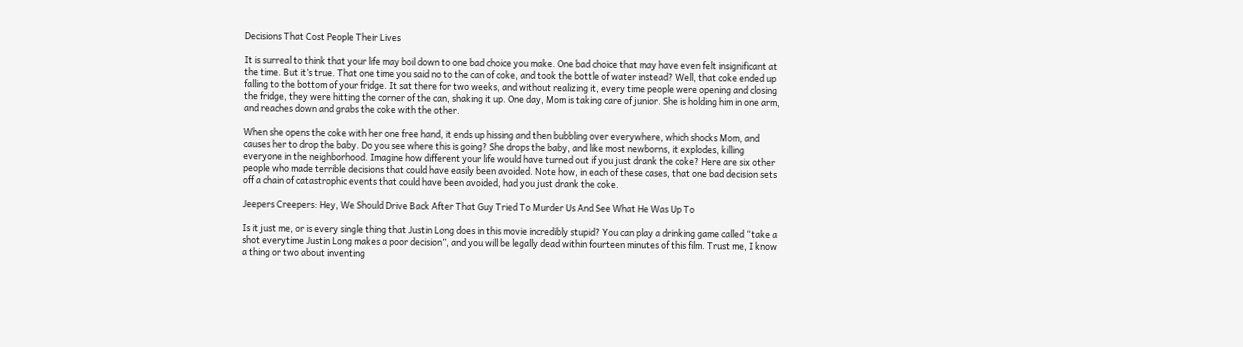Decisions That Cost People Their Lives

It is surreal to think that your life may boil down to one bad choice you make. One bad choice that may have even felt insignificant at the time. But it’s true. That one time you said no to the can of coke, and took the bottle of water instead? Well, that coke ended up falling to the bottom of your fridge. It sat there for two weeks, and without realizing it, every time people were opening and closing the fridge, they were hitting the corner of the can, shaking it up. One day, Mom is taking care of junior. She is holding him in one arm, and reaches down and grabs the coke with the other.

When she opens the coke with her one free hand, it ends up hissing and then bubbling over everywhere, which shocks Mom, and causes her to drop the baby. Do you see where this is going? She drops the baby, and like most newborns, it explodes, killing everyone in the neighborhood. Imagine how different your life would have turned out if you just drank the coke? Here are six other people who made terrible decisions that could have easily been avoided. Note how, in each of these cases, that one bad decision sets off a chain of catastrophic events that could have been avoided, had you just drank the coke.

Jeepers Creepers: Hey, We Should Drive Back After That Guy Tried To Murder Us And See What He Was Up To

Is it just me, or is every single thing that Justin Long does in this movie incredibly stupid? You can play a drinking game called “take a shot everytime Justin Long makes a poor decision”, and you will be legally dead within fourteen minutes of this film. Trust me, I know a thing or two about inventing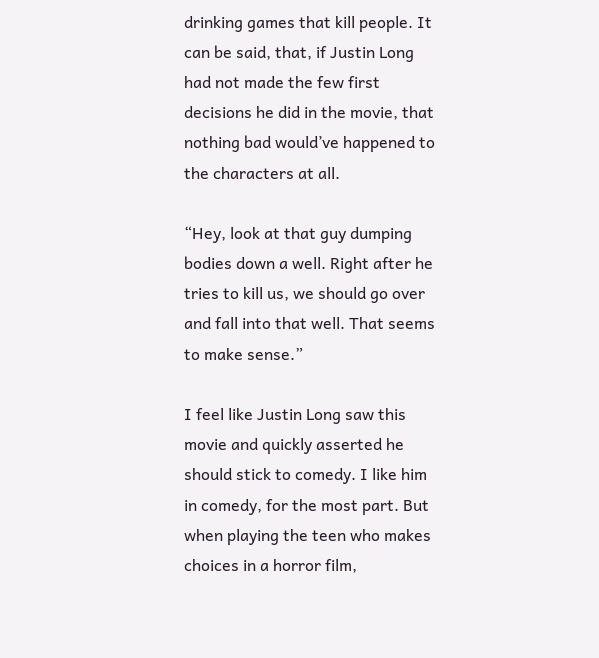drinking games that kill people. It can be said, that, if Justin Long had not made the few first decisions he did in the movie, that nothing bad would’ve happened to the characters at all.

“Hey, look at that guy dumping bodies down a well. Right after he tries to kill us, we should go over and fall into that well. That seems to make sense.”

I feel like Justin Long saw this movie and quickly asserted he should stick to comedy. I like him in comedy, for the most part. But when playing the teen who makes choices in a horror film,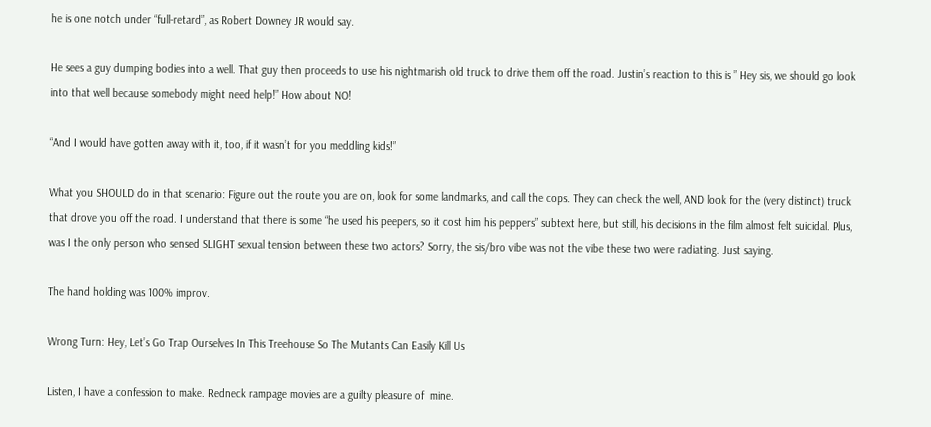he is one notch under “full-retard”, as Robert Downey JR would say.

He sees a guy dumping bodies into a well. That guy then proceeds to use his nightmarish old truck to drive them off the road. Justin’s reaction to this is ” Hey sis, we should go look into that well because somebody might need help!” How about NO!

“And I would have gotten away with it, too, if it wasn’t for you meddling kids!”

What you SHOULD do in that scenario: Figure out the route you are on, look for some landmarks, and call the cops. They can check the well, AND look for the (very distinct) truck that drove you off the road. I understand that there is some “he used his peepers, so it cost him his peppers” subtext here, but still, his decisions in the film almost felt suicidal. Plus, was I the only person who sensed SLIGHT sexual tension between these two actors? Sorry, the sis/bro vibe was not the vibe these two were radiating. Just saying.

The hand holding was 100% improv.

Wrong Turn: Hey, Let’s Go Trap Ourselves In This Treehouse So The Mutants Can Easily Kill Us

Listen, I have a confession to make. Redneck rampage movies are a guilty pleasure of  mine.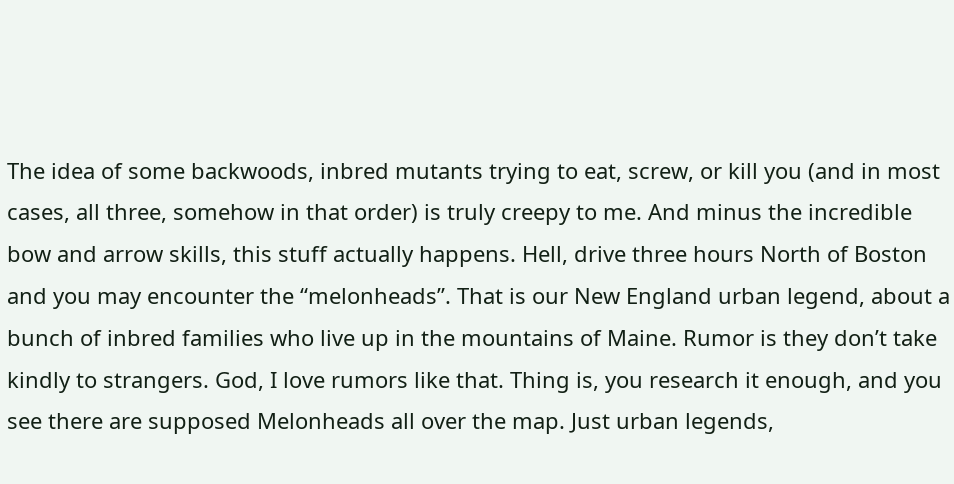The idea of some backwoods, inbred mutants trying to eat, screw, or kill you (and in most cases, all three, somehow in that order) is truly creepy to me. And minus the incredible bow and arrow skills, this stuff actually happens. Hell, drive three hours North of Boston and you may encounter the “melonheads”. That is our New England urban legend, about a bunch of inbred families who live up in the mountains of Maine. Rumor is they don’t take kindly to strangers. God, I love rumors like that. Thing is, you research it enough, and you see there are supposed Melonheads all over the map. Just urban legends,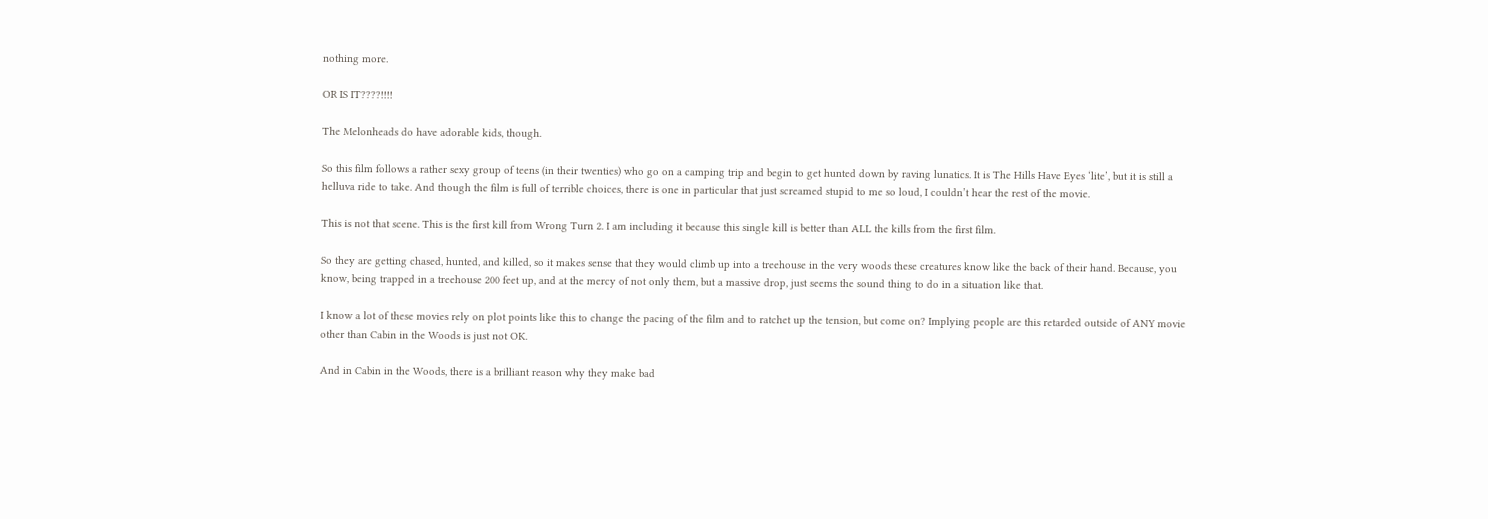nothing more.

OR IS IT????!!!!

The Melonheads do have adorable kids, though.

So this film follows a rather sexy group of teens (in their twenties) who go on a camping trip and begin to get hunted down by raving lunatics. It is The Hills Have Eyes ‘lite’, but it is still a helluva ride to take. And though the film is full of terrible choices, there is one in particular that just screamed stupid to me so loud, I couldn’t hear the rest of the movie.

This is not that scene. This is the first kill from Wrong Turn 2. I am including it because this single kill is better than ALL the kills from the first film.

So they are getting chased, hunted, and killed, so it makes sense that they would climb up into a treehouse in the very woods these creatures know like the back of their hand. Because, you know, being trapped in a treehouse 200 feet up, and at the mercy of not only them, but a massive drop, just seems the sound thing to do in a situation like that.

I know a lot of these movies rely on plot points like this to change the pacing of the film and to ratchet up the tension, but come on? Implying people are this retarded outside of ANY movie other than Cabin in the Woods is just not OK.

And in Cabin in the Woods, there is a brilliant reason why they make bad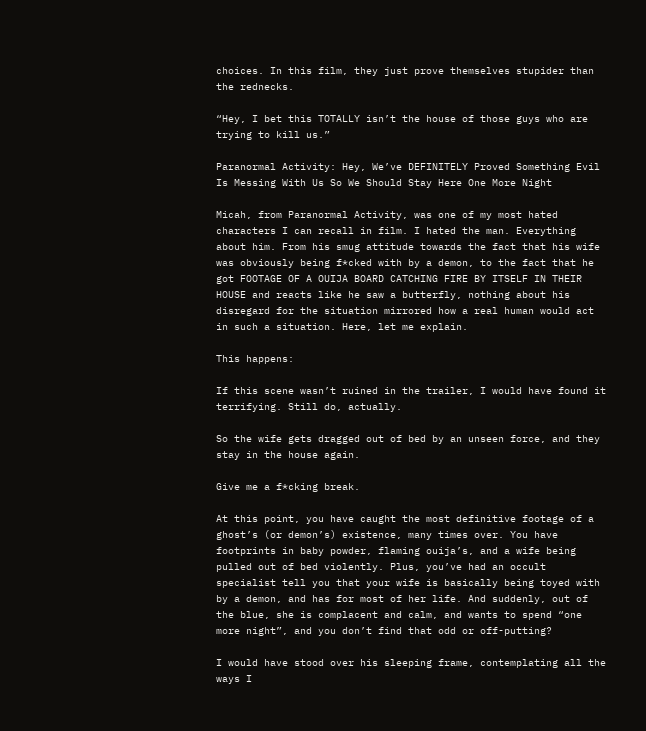choices. In this film, they just prove themselves stupider than the rednecks.

“Hey, I bet this TOTALLY isn’t the house of those guys who are trying to kill us.”

Paranormal Activity: Hey, We’ve DEFINITELY Proved Something Evil Is Messing With Us So We Should Stay Here One More Night

Micah, from Paranormal Activity, was one of my most hated characters I can recall in film. I hated the man. Everything about him. From his smug attitude towards the fact that his wife was obviously being f*cked with by a demon, to the fact that he got FOOTAGE OF A OUIJA BOARD CATCHING FIRE BY ITSELF IN THEIR HOUSE and reacts like he saw a butterfly, nothing about his disregard for the situation mirrored how a real human would act in such a situation. Here, let me explain.

This happens:

If this scene wasn’t ruined in the trailer, I would have found it terrifying. Still do, actually.

So the wife gets dragged out of bed by an unseen force, and they stay in the house again.

Give me a f*cking break.

At this point, you have caught the most definitive footage of a ghost’s (or demon’s) existence, many times over. You have footprints in baby powder, flaming ouija’s, and a wife being pulled out of bed violently. Plus, you’ve had an occult specialist tell you that your wife is basically being toyed with by a demon, and has for most of her life. And suddenly, out of the blue, she is complacent and calm, and wants to spend “one more night”, and you don’t find that odd or off-putting?

I would have stood over his sleeping frame, contemplating all the ways I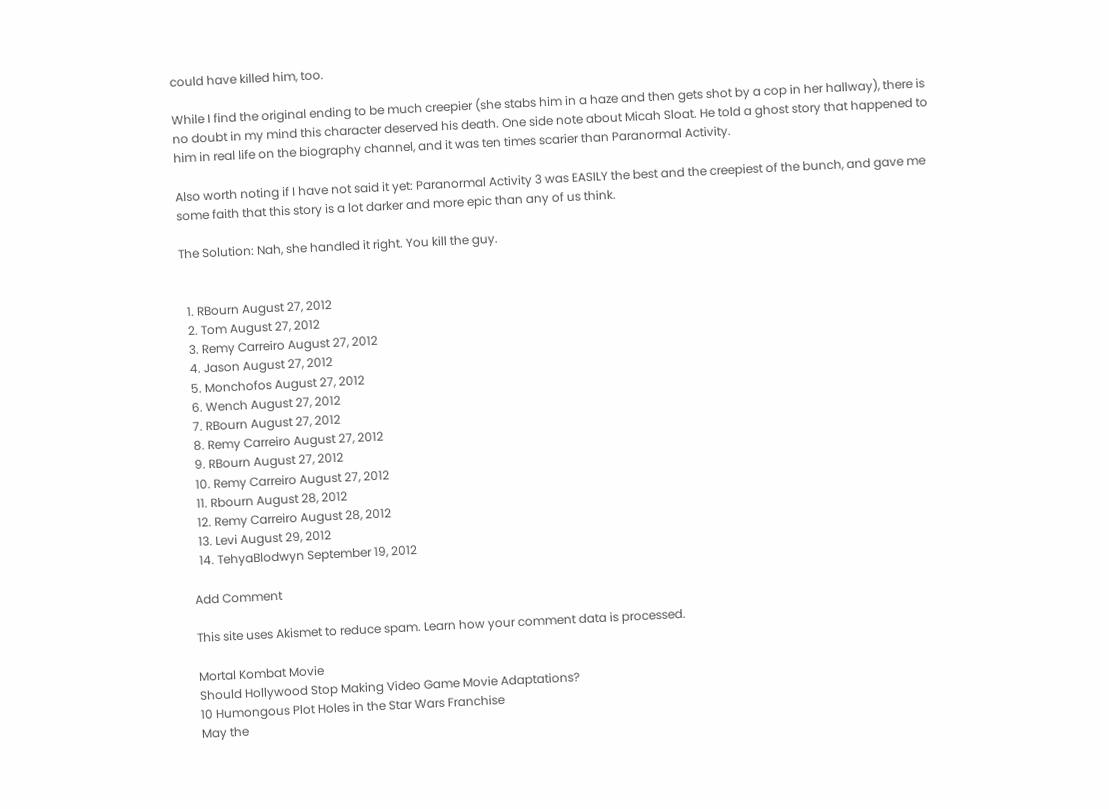could have killed him, too.

While I find the original ending to be much creepier (she stabs him in a haze and then gets shot by a cop in her hallway), there is no doubt in my mind this character deserved his death. One side note about Micah Sloat. He told a ghost story that happened to him in real life on the biography channel, and it was ten times scarier than Paranormal Activity.

Also worth noting if I have not said it yet: Paranormal Activity 3 was EASILY the best and the creepiest of the bunch, and gave me some faith that this story is a lot darker and more epic than any of us think.

The Solution: Nah, she handled it right. You kill the guy.


  1. RBourn August 27, 2012
  2. Tom August 27, 2012
  3. Remy Carreiro August 27, 2012
  4. Jason August 27, 2012
  5. Monchofos August 27, 2012
  6. Wench August 27, 2012
  7. RBourn August 27, 2012
  8. Remy Carreiro August 27, 2012
  9. RBourn August 27, 2012
  10. Remy Carreiro August 27, 2012
  11. Rbourn August 28, 2012
  12. Remy Carreiro August 28, 2012
  13. Levi August 29, 2012
  14. TehyaBlodwyn September 19, 2012

Add Comment

This site uses Akismet to reduce spam. Learn how your comment data is processed.

Mortal Kombat Movie
Should Hollywood Stop Making Video Game Movie Adaptations?
10 Humongous Plot Holes in the Star Wars Franchise
May the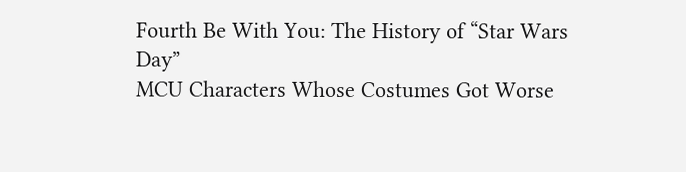Fourth Be With You: The History of “Star Wars Day”
MCU Characters Whose Costumes Got Worse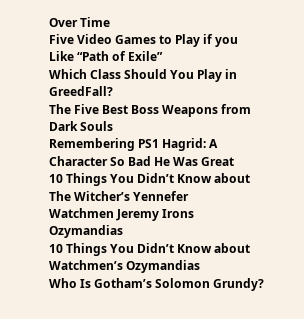Over Time
Five Video Games to Play if you Like “Path of Exile”
Which Class Should You Play in GreedFall?
The Five Best Boss Weapons from Dark Souls
Remembering PS1 Hagrid: A Character So Bad He Was Great
10 Things You Didn’t Know about The Witcher’s Yennefer
Watchmen Jeremy Irons Ozymandias
10 Things You Didn’t Know about Watchmen’s Ozymandias
Who Is Gotham’s Solomon Grundy?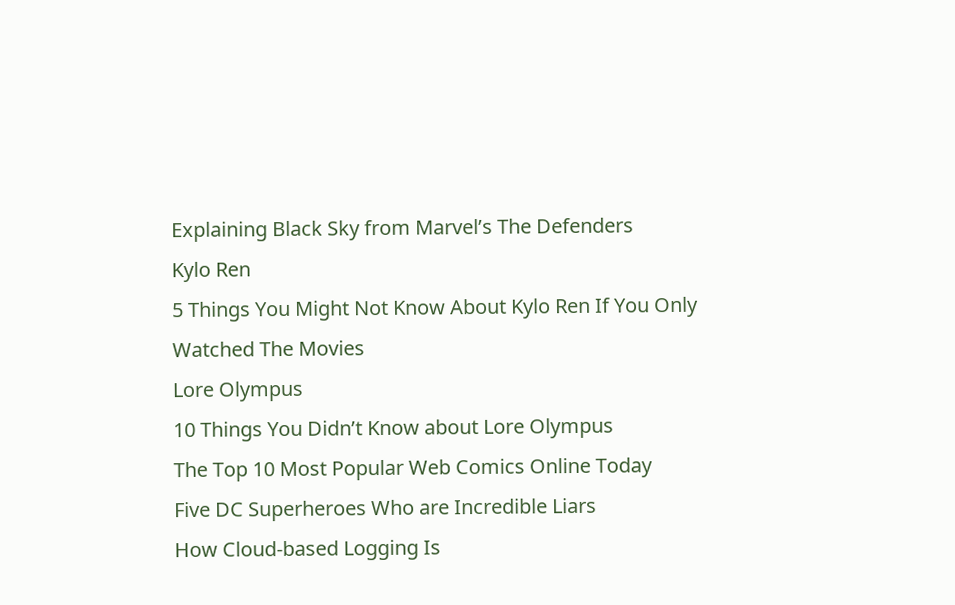Explaining Black Sky from Marvel’s The Defenders
Kylo Ren
5 Things You Might Not Know About Kylo Ren If You Only Watched The Movies
Lore Olympus
10 Things You Didn’t Know about Lore Olympus
The Top 10 Most Popular Web Comics Online Today
Five DC Superheroes Who are Incredible Liars
How Cloud-based Logging Is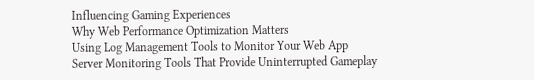Influencing Gaming Experiences
Why Web Performance Optimization Matters
Using Log Management Tools to Monitor Your Web App
Server Monitoring Tools That Provide Uninterrupted Gameplay